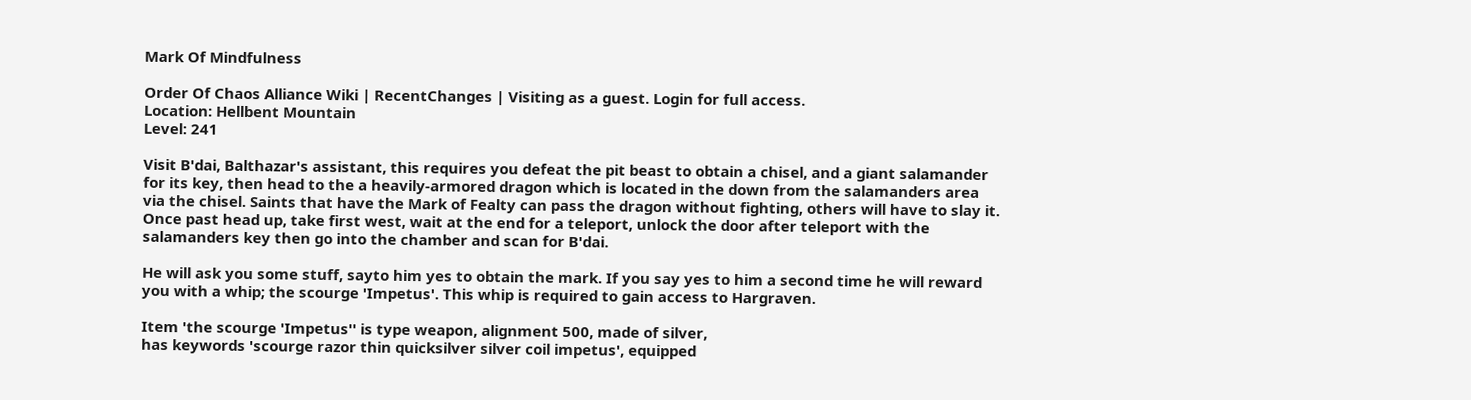Mark Of Mindfulness

Order Of Chaos Alliance Wiki | RecentChanges | Visiting as a guest. Login for full access.
Location: Hellbent Mountain
Level: 241

Visit B'dai, Balthazar's assistant, this requires you defeat the pit beast to obtain a chisel, and a giant salamander for its key, then head to the a heavily-armored dragon which is located in the down from the salamanders area via the chisel. Saints that have the Mark of Fealty can pass the dragon without fighting, others will have to slay it. Once past head up, take first west, wait at the end for a teleport, unlock the door after teleport with the salamanders key then go into the chamber and scan for B'dai.

He will ask you some stuff, sayto him yes to obtain the mark. If you say yes to him a second time he will reward you with a whip; the scourge 'Impetus'. This whip is required to gain access to Hargraven.

Item 'the scourge 'Impetus'' is type weapon, alignment 500, made of silver,
has keywords 'scourge razor thin quicksilver silver coil impetus', equipped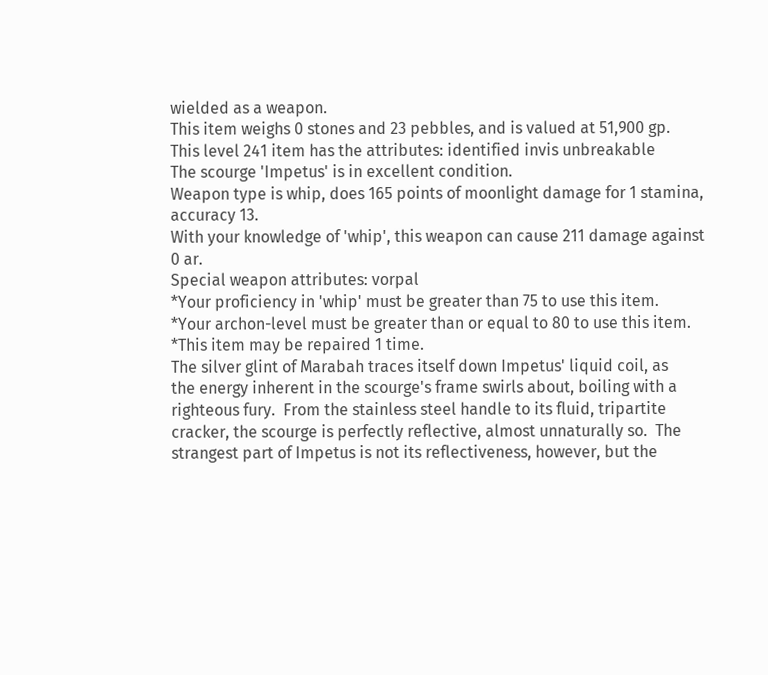wielded as a weapon.
This item weighs 0 stones and 23 pebbles, and is valued at 51,900 gp.
This level 241 item has the attributes: identified invis unbreakable
The scourge 'Impetus' is in excellent condition.
Weapon type is whip, does 165 points of moonlight damage for 1 stamina, accuracy 13.
With your knowledge of 'whip', this weapon can cause 211 damage against 0 ar.
Special weapon attributes: vorpal
*Your proficiency in 'whip' must be greater than 75 to use this item.
*Your archon-level must be greater than or equal to 80 to use this item.
*This item may be repaired 1 time.
The silver glint of Marabah traces itself down Impetus' liquid coil, as
the energy inherent in the scourge's frame swirls about, boiling with a
righteous fury.  From the stainless steel handle to its fluid, tripartite
cracker, the scourge is perfectly reflective, almost unnaturally so.  The
strangest part of Impetus is not its reflectiveness, however, but the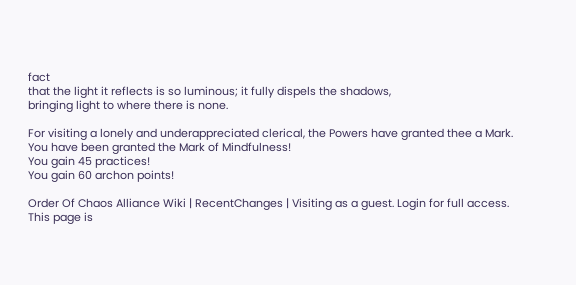fact
that the light it reflects is so luminous; it fully dispels the shadows,
bringing light to where there is none.

For visiting a lonely and underappreciated clerical, the Powers have granted thee a Mark.
You have been granted the Mark of Mindfulness!
You gain 45 practices!
You gain 60 archon points!

Order Of Chaos Alliance Wiki | RecentChanges | Visiting as a guest. Login for full access.
This page is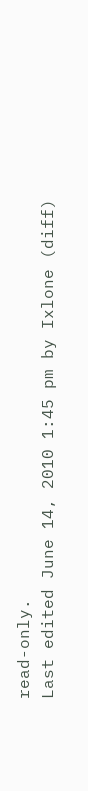read-only.
Last edited June 14, 2010 1:45 pm by Ixlone (diff)